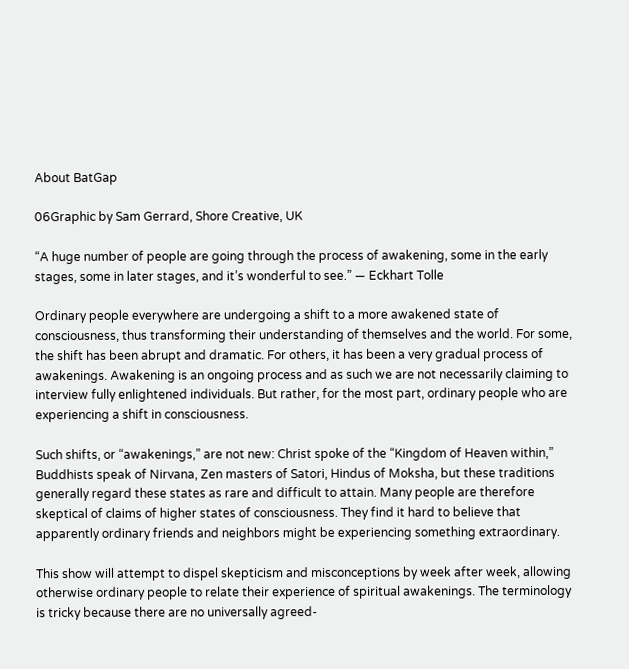About BatGap

06Graphic by Sam Gerrard, Shore Creative, UK

“A huge number of people are going through the process of awakening, some in the early stages, some in later stages, and it’s wonderful to see.” — Eckhart Tolle

Ordinary people everywhere are undergoing a shift to a more awakened state of consciousness, thus transforming their understanding of themselves and the world. For some, the shift has been abrupt and dramatic. For others, it has been a very gradual process of awakenings. Awakening is an ongoing process and as such we are not necessarily claiming to interview fully enlightened individuals. But rather, for the most part, ordinary people who are experiencing a shift in consciousness.

Such shifts, or “awakenings,” are not new: Christ spoke of the “Kingdom of Heaven within,” Buddhists speak of Nirvana, Zen masters of Satori, Hindus of Moksha, but these traditions generally regard these states as rare and difficult to attain. Many people are therefore skeptical of claims of higher states of consciousness. They find it hard to believe that apparently ordinary friends and neighbors might be experiencing something extraordinary.

This show will attempt to dispel skepticism and misconceptions by week after week, allowing otherwise ordinary people to relate their experience of spiritual awakenings. The terminology is tricky because there are no universally agreed-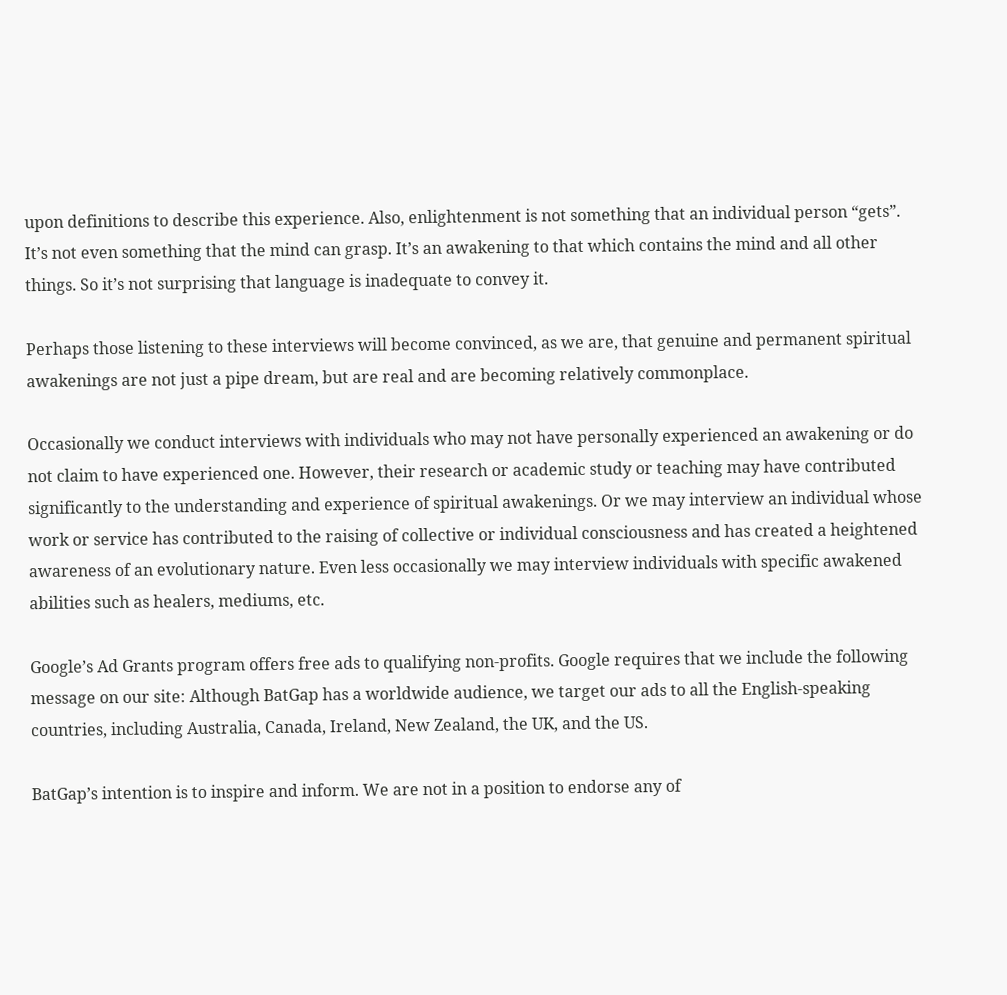upon definitions to describe this experience. Also, enlightenment is not something that an individual person “gets”. It’s not even something that the mind can grasp. It’s an awakening to that which contains the mind and all other things. So it’s not surprising that language is inadequate to convey it.

Perhaps those listening to these interviews will become convinced, as we are, that genuine and permanent spiritual awakenings are not just a pipe dream, but are real and are becoming relatively commonplace.

Occasionally we conduct interviews with individuals who may not have personally experienced an awakening or do not claim to have experienced one. However, their research or academic study or teaching may have contributed significantly to the understanding and experience of spiritual awakenings. Or we may interview an individual whose work or service has contributed to the raising of collective or individual consciousness and has created a heightened awareness of an evolutionary nature. Even less occasionally we may interview individuals with specific awakened abilities such as healers, mediums, etc.

Google’s Ad Grants program offers free ads to qualifying non-profits. Google requires that we include the following message on our site: Although BatGap has a worldwide audience, we target our ads to all the English-speaking countries, including Australia, Canada, Ireland, New Zealand, the UK, and the US.

BatGap’s intention is to inspire and inform. We are not in a position to endorse any of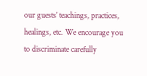our guests’ teachings, practices, healings, etc. We encourage you to discriminate carefully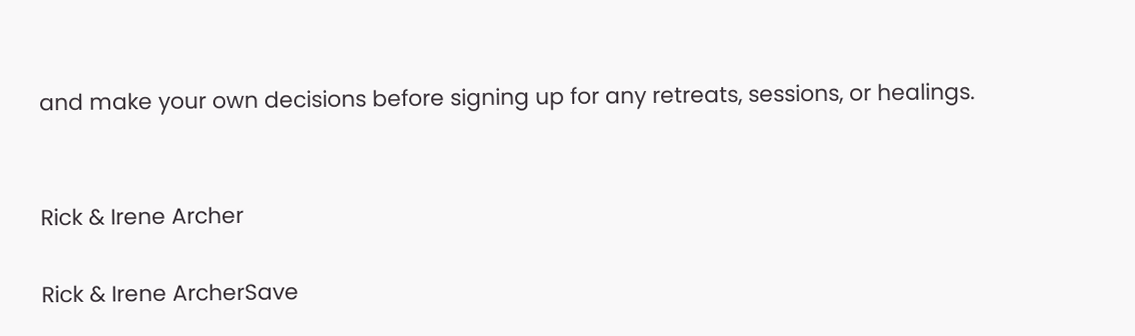and make your own decisions before signing up for any retreats, sessions, or healings.


Rick & Irene Archer

Rick & Irene ArcherSave